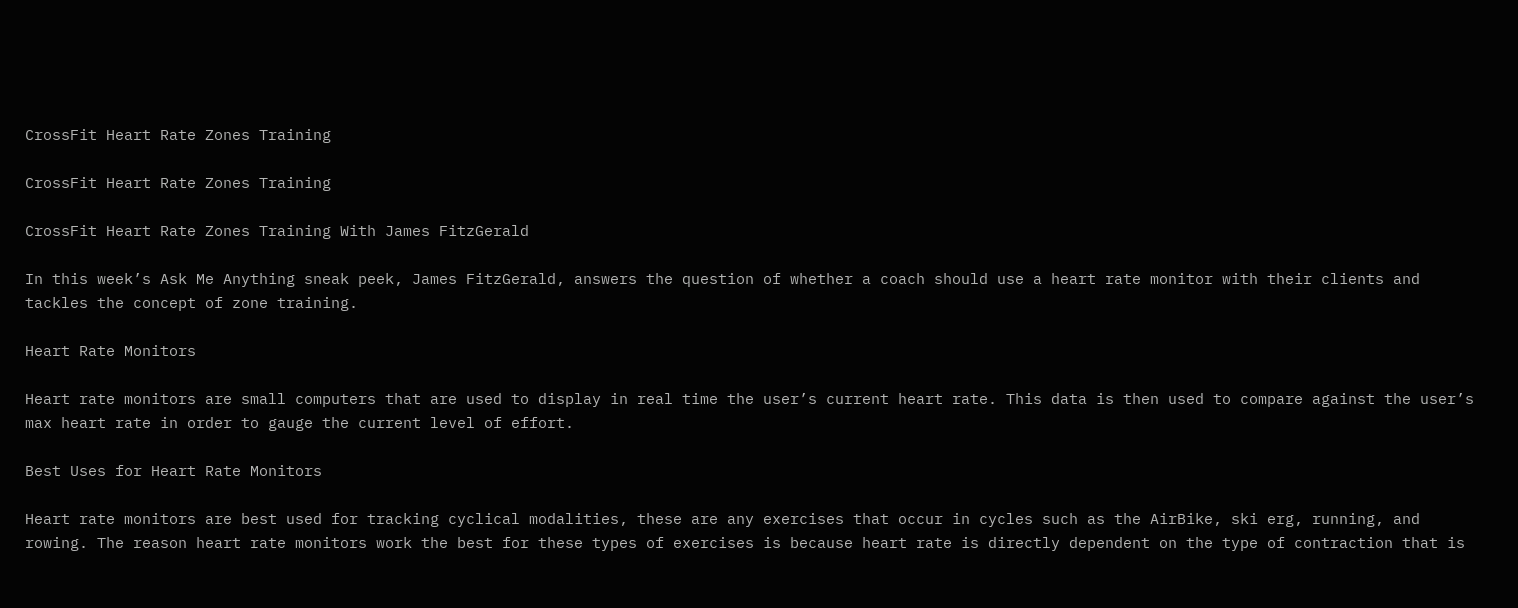CrossFit Heart Rate Zones Training

CrossFit Heart Rate Zones Training

CrossFit Heart Rate Zones Training With James FitzGerald

In this week’s Ask Me Anything sneak peek, James FitzGerald, answers the question of whether a coach should use a heart rate monitor with their clients and tackles the concept of zone training.

Heart Rate Monitors

Heart rate monitors are small computers that are used to display in real time the user’s current heart rate. This data is then used to compare against the user’s max heart rate in order to gauge the current level of effort.

Best Uses for Heart Rate Monitors

Heart rate monitors are best used for tracking cyclical modalities, these are any exercises that occur in cycles such as the AirBike, ski erg, running, and rowing. The reason heart rate monitors work the best for these types of exercises is because heart rate is directly dependent on the type of contraction that is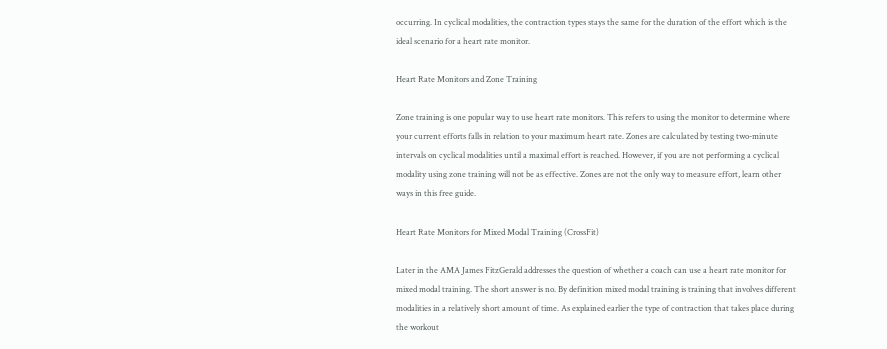occurring. In cyclical modalities, the contraction types stays the same for the duration of the effort which is the ideal scenario for a heart rate monitor.

Heart Rate Monitors and Zone Training

Zone training is one popular way to use heart rate monitors. This refers to using the monitor to determine where your current efforts falls in relation to your maximum heart rate. Zones are calculated by testing two-minute intervals on cyclical modalities until a maximal effort is reached. However, if you are not performing a cyclical modality using zone training will not be as effective. Zones are not the only way to measure effort, learn other ways in this free guide.

Heart Rate Monitors for Mixed Modal Training (CrossFit)

Later in the AMA James FitzGerald addresses the question of whether a coach can use a heart rate monitor for mixed modal training. The short answer is no. By definition mixed modal training is training that involves different modalities in a relatively short amount of time. As explained earlier the type of contraction that takes place during the workout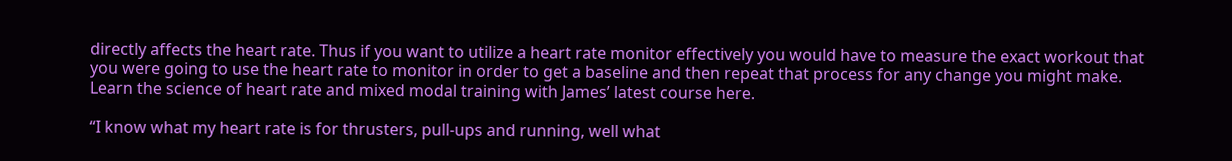directly affects the heart rate. Thus if you want to utilize a heart rate monitor effectively you would have to measure the exact workout that you were going to use the heart rate to monitor in order to get a baseline and then repeat that process for any change you might make. Learn the science of heart rate and mixed modal training with James’ latest course here.

“I know what my heart rate is for thrusters, pull-ups and running, well what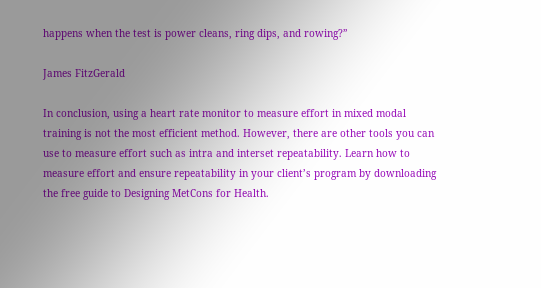happens when the test is power cleans, ring dips, and rowing?”

James FitzGerald

In conclusion, using a heart rate monitor to measure effort in mixed modal training is not the most efficient method. However, there are other tools you can use to measure effort such as intra and interset repeatability. Learn how to measure effort and ensure repeatability in your client’s program by downloading the free guide to Designing MetCons for Health.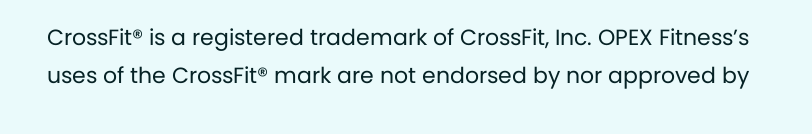CrossFit® is a registered trademark of CrossFit, Inc. OPEX Fitness’s uses of the CrossFit® mark are not endorsed by nor approved by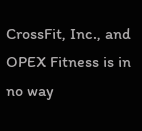CrossFit, Inc., and OPEX Fitness is in no way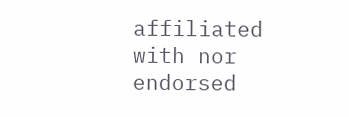affiliated with nor endorsed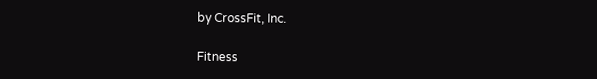by CrossFit, Inc.

Fitness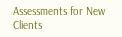Assessments for New Clients